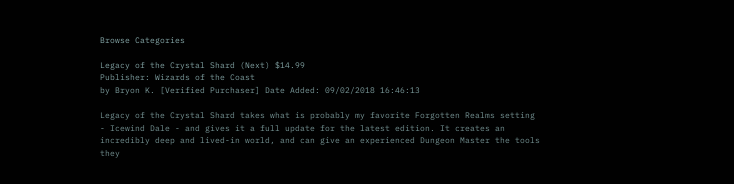Browse Categories

Legacy of the Crystal Shard (Next) $14.99
Publisher: Wizards of the Coast
by Bryon K. [Verified Purchaser] Date Added: 09/02/2018 16:46:13

Legacy of the Crystal Shard takes what is probably my favorite Forgotten Realms setting - Icewind Dale - and gives it a full update for the latest edition. It creates an incredibly deep and lived-in world, and can give an experienced Dungeon Master the tools they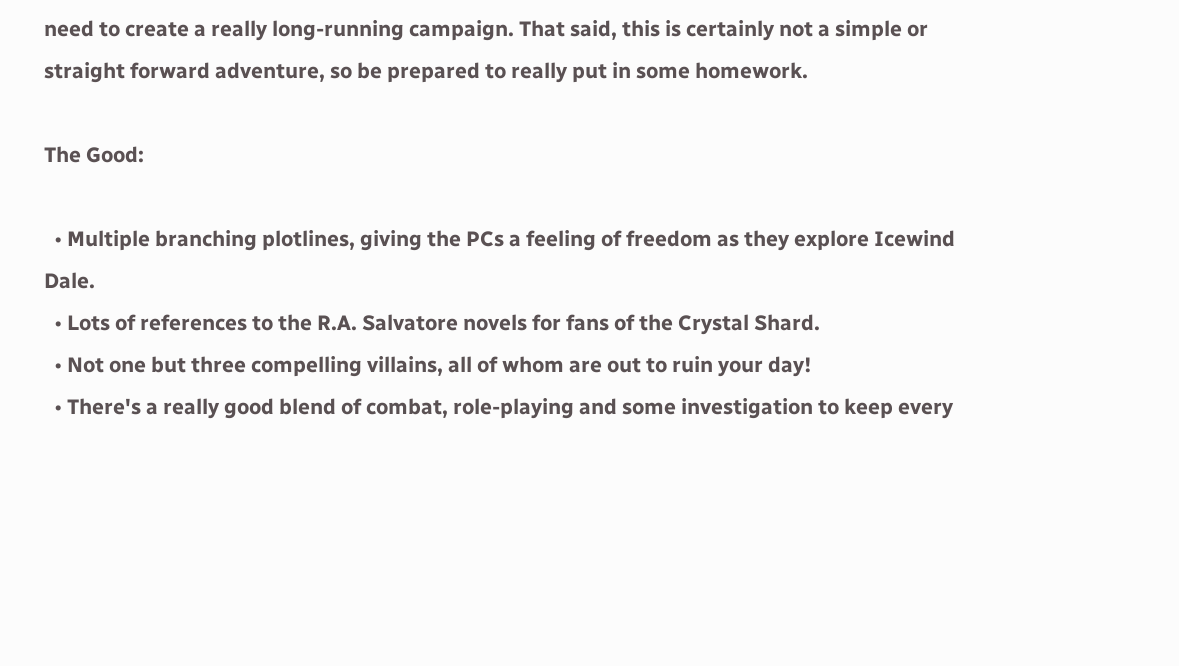need to create a really long-running campaign. That said, this is certainly not a simple or straight forward adventure, so be prepared to really put in some homework.

The Good:

  • Multiple branching plotlines, giving the PCs a feeling of freedom as they explore Icewind Dale.
  • Lots of references to the R.A. Salvatore novels for fans of the Crystal Shard.
  • Not one but three compelling villains, all of whom are out to ruin your day!
  • There's a really good blend of combat, role-playing and some investigation to keep every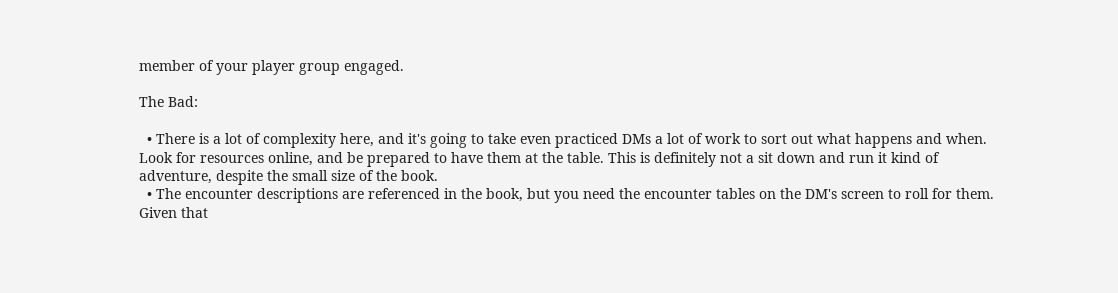member of your player group engaged.

The Bad:

  • There is a lot of complexity here, and it's going to take even practiced DMs a lot of work to sort out what happens and when. Look for resources online, and be prepared to have them at the table. This is definitely not a sit down and run it kind of adventure, despite the small size of the book.
  • The encounter descriptions are referenced in the book, but you need the encounter tables on the DM's screen to roll for them. Given that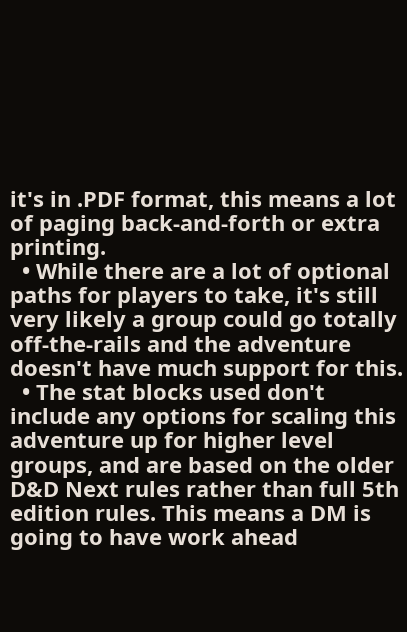it's in .PDF format, this means a lot of paging back-and-forth or extra printing.
  • While there are a lot of optional paths for players to take, it's still very likely a group could go totally off-the-rails and the adventure doesn't have much support for this.
  • The stat blocks used don't include any options for scaling this adventure up for higher level groups, and are based on the older D&D Next rules rather than full 5th edition rules. This means a DM is going to have work ahead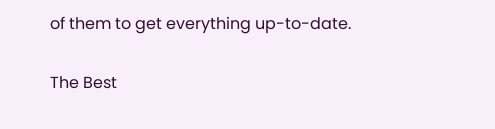of them to get everything up-to-date.

The Best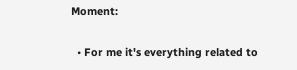Moment:

  • For me it's everything related to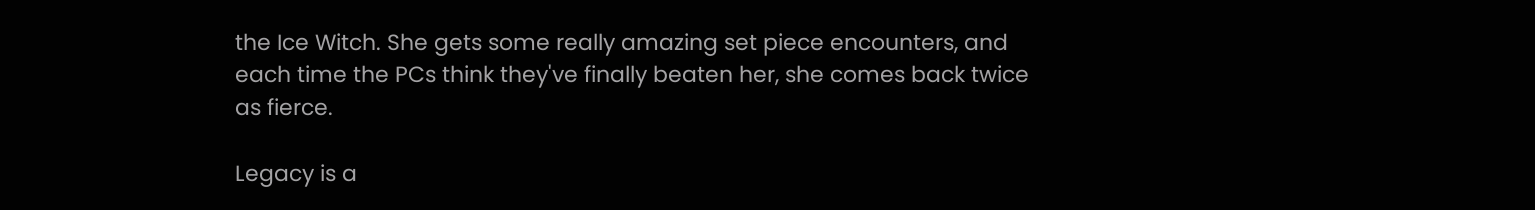the Ice Witch. She gets some really amazing set piece encounters, and each time the PCs think they've finally beaten her, she comes back twice as fierce.

Legacy is a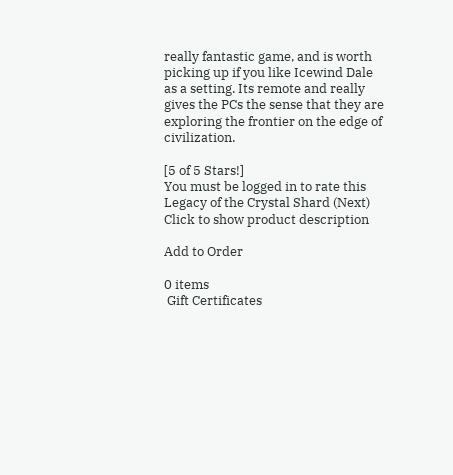really fantastic game, and is worth picking up if you like Icewind Dale as a setting. Its remote and really gives the PCs the sense that they are exploring the frontier on the edge of civilization.

[5 of 5 Stars!]
You must be logged in to rate this
Legacy of the Crystal Shard (Next)
Click to show product description

Add to Order

0 items
 Gift Certificates